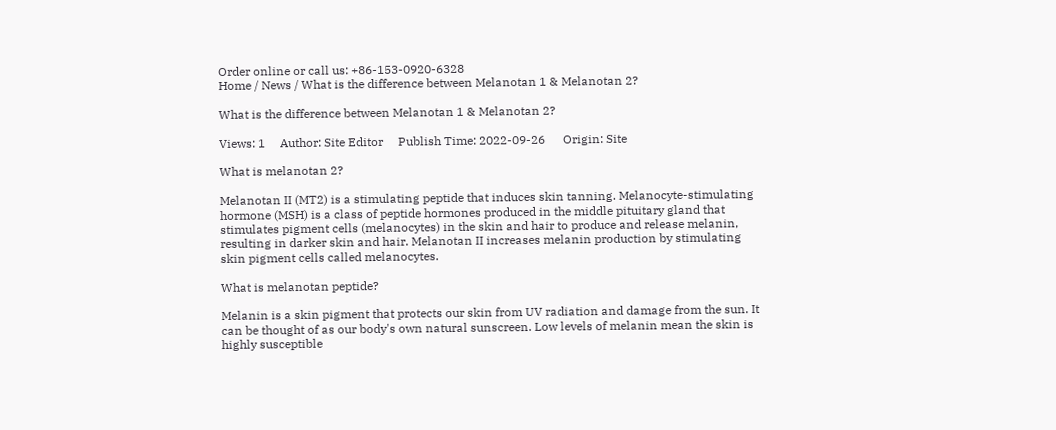Order online or call us: +86-153-0920-6328
Home / News / What is the difference between Melanotan 1 & Melanotan 2?

What is the difference between Melanotan 1 & Melanotan 2?

Views: 1     Author: Site Editor     Publish Time: 2022-09-26      Origin: Site

What is melanotan 2?

Melanotan II (MT2) is a stimulating peptide that induces skin tanning. Melanocyte-stimulating hormone (MSH) is a class of peptide hormones produced in the middle pituitary gland that stimulates pigment cells (melanocytes) in the skin and hair to produce and release melanin, resulting in darker skin and hair. Melanotan II increases melanin production by stimulating skin pigment cells called melanocytes.

What is melanotan peptide?

Melanin is a skin pigment that protects our skin from UV radiation and damage from the sun. It can be thought of as our body's own natural sunscreen. Low levels of melanin mean the skin is highly susceptible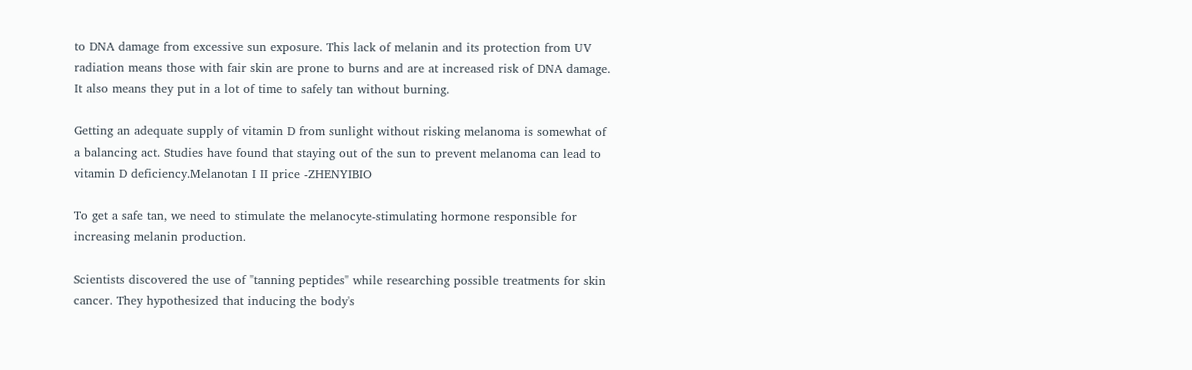to DNA damage from excessive sun exposure. This lack of melanin and its protection from UV radiation means those with fair skin are prone to burns and are at increased risk of DNA damage. It also means they put in a lot of time to safely tan without burning.

Getting an adequate supply of vitamin D from sunlight without risking melanoma is somewhat of a balancing act. Studies have found that staying out of the sun to prevent melanoma can lead to vitamin D deficiency.Melanotan I II price -ZHENYIBIO

To get a safe tan, we need to stimulate the melanocyte-stimulating hormone responsible for increasing melanin production.

Scientists discovered the use of "tanning peptides" while researching possible treatments for skin cancer. They hypothesized that inducing the body's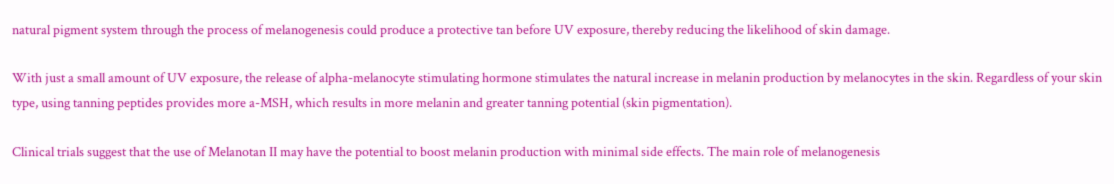natural pigment system through the process of melanogenesis could produce a protective tan before UV exposure, thereby reducing the likelihood of skin damage.

With just a small amount of UV exposure, the release of alpha-melanocyte stimulating hormone stimulates the natural increase in melanin production by melanocytes in the skin. Regardless of your skin type, using tanning peptides provides more a-MSH, which results in more melanin and greater tanning potential (skin pigmentation).

Clinical trials suggest that the use of Melanotan II may have the potential to boost melanin production with minimal side effects. The main role of melanogenesis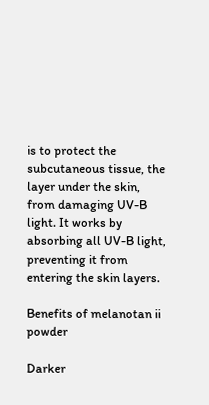is to protect the subcutaneous tissue, the layer under the skin, from damaging UV-B light. It works by absorbing all UV-B light, preventing it from entering the skin layers.

Benefits of melanotan ii powder

Darker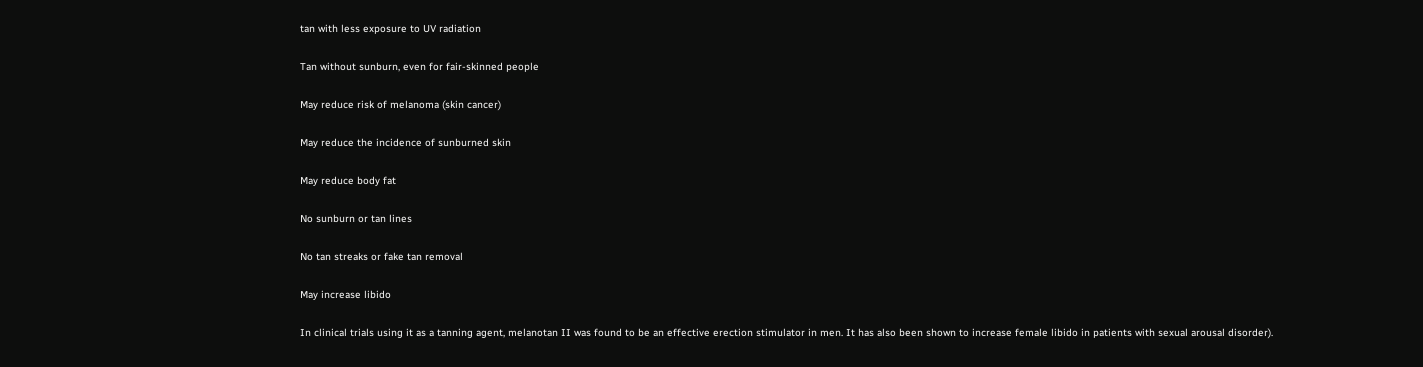tan with less exposure to UV radiation

Tan without sunburn, even for fair-skinned people

May reduce risk of melanoma (skin cancer)

May reduce the incidence of sunburned skin

May reduce body fat

No sunburn or tan lines

No tan streaks or fake tan removal

May increase libido

In clinical trials using it as a tanning agent, melanotan II was found to be an effective erection stimulator in men. It has also been shown to increase female libido in patients with sexual arousal disorder).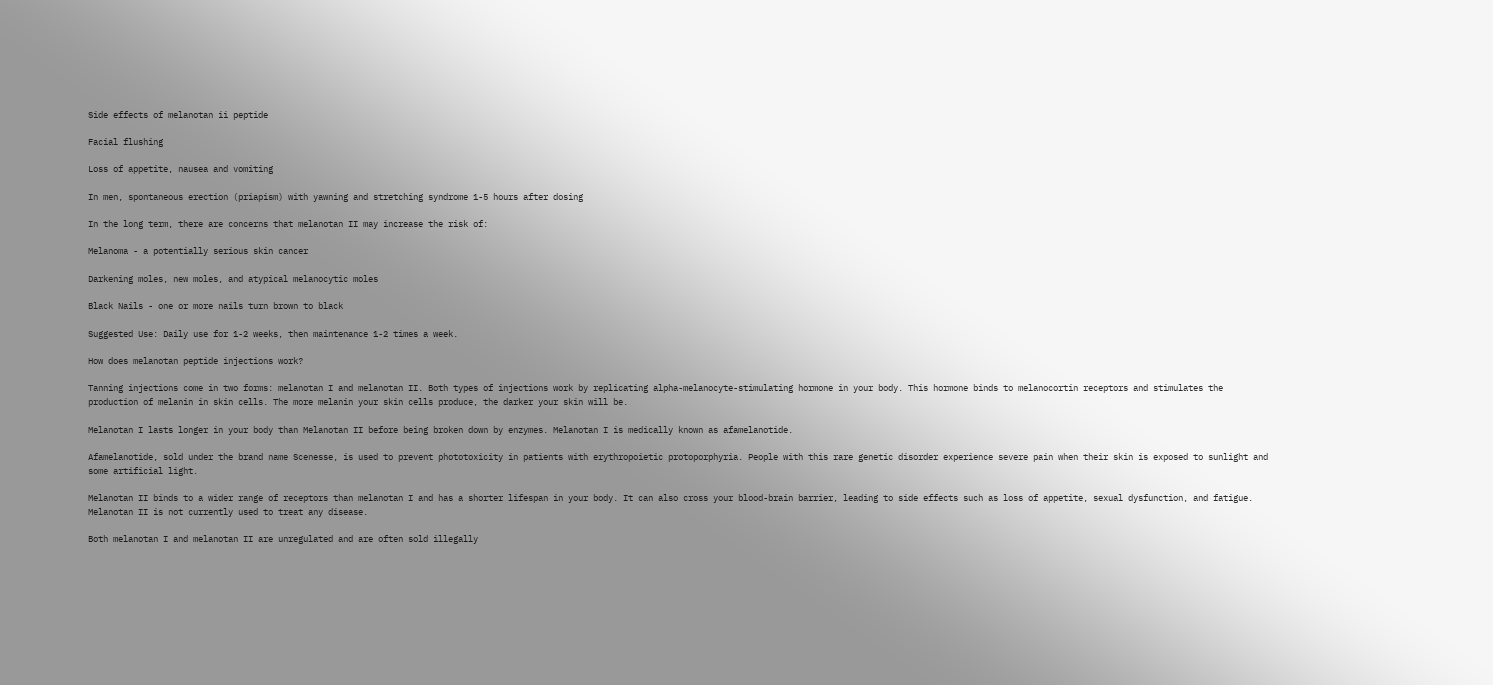Side effects of melanotan ii peptide

Facial flushing

Loss of appetite, nausea and vomiting

In men, spontaneous erection (priapism) with yawning and stretching syndrome 1-5 hours after dosing

In the long term, there are concerns that melanotan II may increase the risk of:

Melanoma - a potentially serious skin cancer

Darkening moles, new moles, and atypical melanocytic moles

Black Nails - one or more nails turn brown to black

Suggested Use: Daily use for 1-2 weeks, then maintenance 1-2 times a week.

How does melanotan peptide injections work?

Tanning injections come in two forms: melanotan I and melanotan II. Both types of injections work by replicating alpha-melanocyte-stimulating hormone in your body. This hormone binds to melanocortin receptors and stimulates the production of melanin in skin cells. The more melanin your skin cells produce, the darker your skin will be.

Melanotan I lasts longer in your body than Melanotan II before being broken down by enzymes. Melanotan I is medically known as afamelanotide.

Afamelanotide, sold under the brand name Scenesse, is used to prevent phototoxicity in patients with erythropoietic protoporphyria. People with this rare genetic disorder experience severe pain when their skin is exposed to sunlight and some artificial light.

Melanotan II binds to a wider range of receptors than melanotan I and has a shorter lifespan in your body. It can also cross your blood-brain barrier, leading to side effects such as loss of appetite, sexual dysfunction, and fatigue. Melanotan II is not currently used to treat any disease.

Both melanotan I and melanotan II are unregulated and are often sold illegally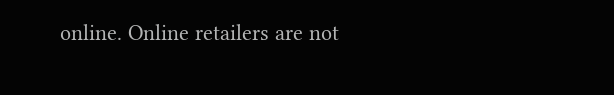online. Online retailers are not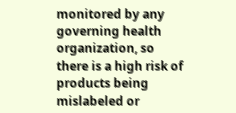monitored by any governing health organization, so there is a high risk of products being mislabeled or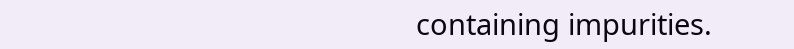containing impurities.